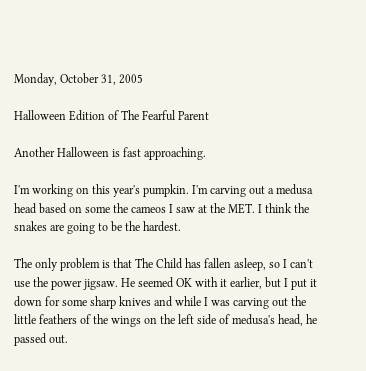Monday, October 31, 2005

Halloween Edition of The Fearful Parent

Another Halloween is fast approaching.

I'm working on this year's pumpkin. I'm carving out a medusa head based on some the cameos I saw at the MET. I think the snakes are going to be the hardest.

The only problem is that The Child has fallen asleep, so I can't use the power jigsaw. He seemed OK with it earlier, but I put it down for some sharp knives and while I was carving out the little feathers of the wings on the left side of medusa's head, he passed out.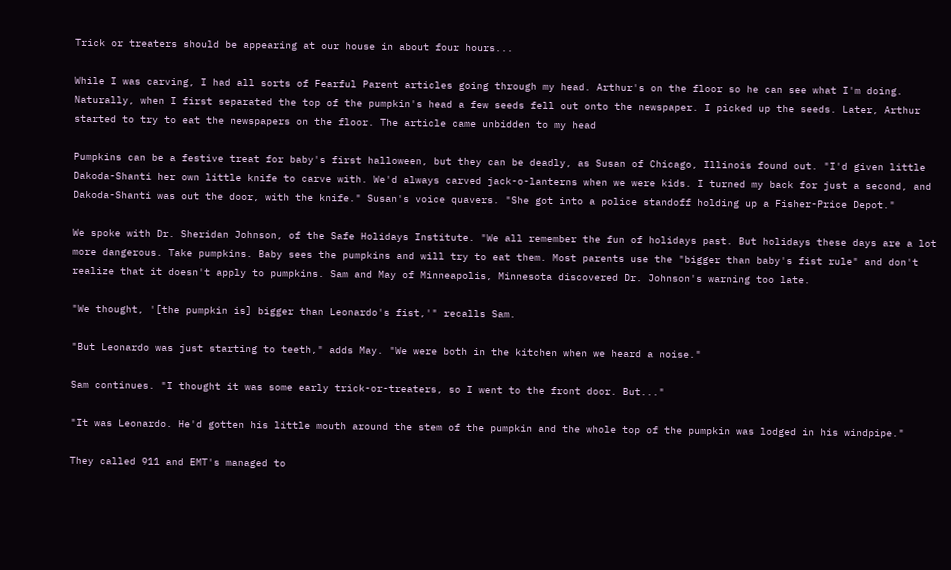Trick or treaters should be appearing at our house in about four hours...

While I was carving, I had all sorts of Fearful Parent articles going through my head. Arthur's on the floor so he can see what I'm doing. Naturally, when I first separated the top of the pumpkin's head a few seeds fell out onto the newspaper. I picked up the seeds. Later, Arthur started to try to eat the newspapers on the floor. The article came unbidden to my head

Pumpkins can be a festive treat for baby's first halloween, but they can be deadly, as Susan of Chicago, Illinois found out. "I'd given little Dakoda-Shanti her own little knife to carve with. We'd always carved jack-o-lanterns when we were kids. I turned my back for just a second, and Dakoda-Shanti was out the door, with the knife." Susan's voice quavers. "She got into a police standoff holding up a Fisher-Price Depot."

We spoke with Dr. Sheridan Johnson, of the Safe Holidays Institute. "We all remember the fun of holidays past. But holidays these days are a lot more dangerous. Take pumpkins. Baby sees the pumpkins and will try to eat them. Most parents use the "bigger than baby's fist rule" and don't realize that it doesn't apply to pumpkins. Sam and May of Minneapolis, Minnesota discovered Dr. Johnson's warning too late.

"We thought, '[the pumpkin is] bigger than Leonardo's fist,'" recalls Sam.

"But Leonardo was just starting to teeth," adds May. "We were both in the kitchen when we heard a noise."

Sam continues. "I thought it was some early trick-or-treaters, so I went to the front door. But..."

"It was Leonardo. He'd gotten his little mouth around the stem of the pumpkin and the whole top of the pumpkin was lodged in his windpipe."

They called 911 and EMT's managed to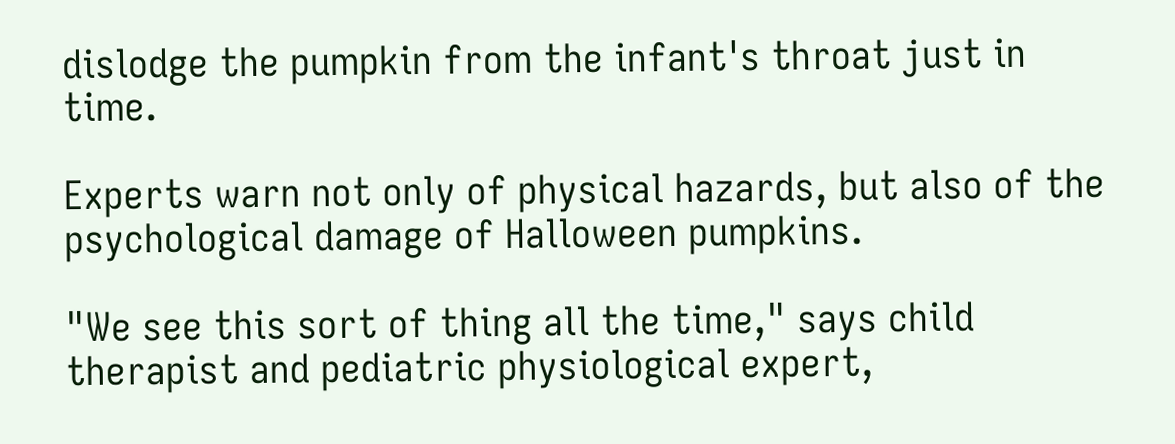dislodge the pumpkin from the infant's throat just in time.

Experts warn not only of physical hazards, but also of the psychological damage of Halloween pumpkins.

"We see this sort of thing all the time," says child therapist and pediatric physiological expert,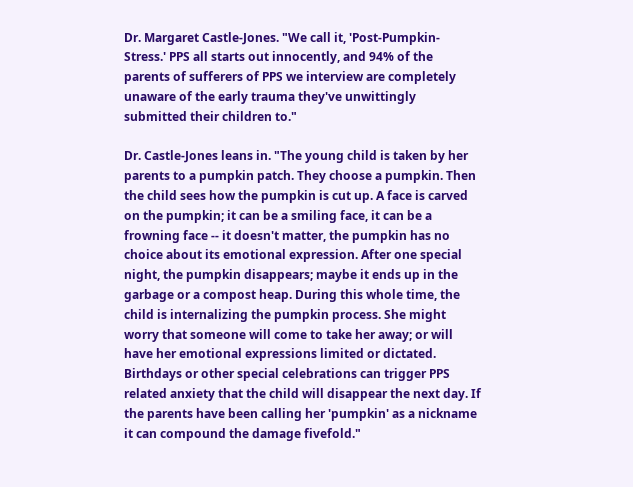Dr. Margaret Castle-Jones. "We call it, 'Post-Pumpkin-Stress.' PPS all starts out innocently, and 94% of the parents of sufferers of PPS we interview are completely unaware of the early trauma they've unwittingly submitted their children to."

Dr. Castle-Jones leans in. "The young child is taken by her parents to a pumpkin patch. They choose a pumpkin. Then the child sees how the pumpkin is cut up. A face is carved on the pumpkin; it can be a smiling face, it can be a frowning face -- it doesn't matter, the pumpkin has no choice about its emotional expression. After one special night, the pumpkin disappears; maybe it ends up in the garbage or a compost heap. During this whole time, the child is internalizing the pumpkin process. She might worry that someone will come to take her away; or will have her emotional expressions limited or dictated. Birthdays or other special celebrations can trigger PPS related anxiety that the child will disappear the next day. If the parents have been calling her 'pumpkin' as a nickname it can compound the damage fivefold."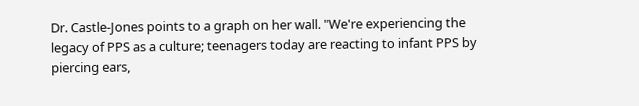Dr. Castle-Jones points to a graph on her wall. "We're experiencing the legacy of PPS as a culture; teenagers today are reacting to infant PPS by piercing ears,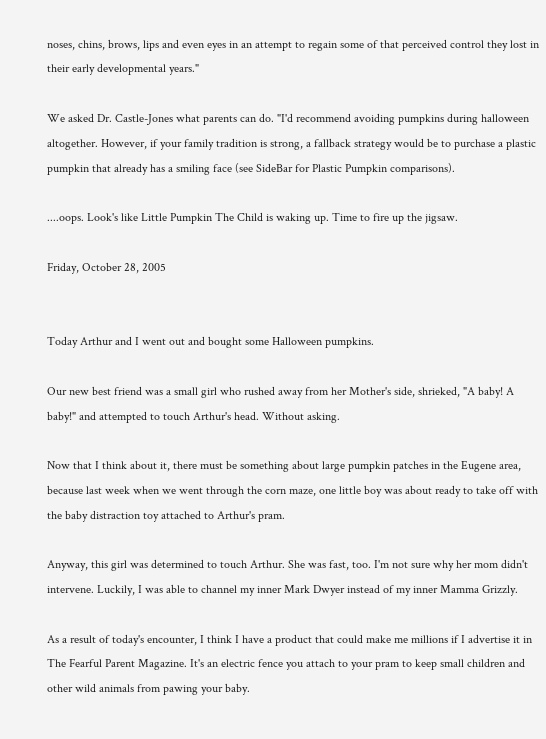noses, chins, brows, lips and even eyes in an attempt to regain some of that perceived control they lost in their early developmental years."

We asked Dr. Castle-Jones what parents can do. "I'd recommend avoiding pumpkins during halloween altogether. However, if your family tradition is strong, a fallback strategy would be to purchase a plastic pumpkin that already has a smiling face (see SideBar for Plastic Pumpkin comparisons).

....oops. Look's like Little Pumpkin The Child is waking up. Time to fire up the jigsaw.

Friday, October 28, 2005


Today Arthur and I went out and bought some Halloween pumpkins.

Our new best friend was a small girl who rushed away from her Mother's side, shrieked, "A baby! A baby!" and attempted to touch Arthur's head. Without asking.

Now that I think about it, there must be something about large pumpkin patches in the Eugene area, because last week when we went through the corn maze, one little boy was about ready to take off with the baby distraction toy attached to Arthur's pram.

Anyway, this girl was determined to touch Arthur. She was fast, too. I'm not sure why her mom didn't intervene. Luckily, I was able to channel my inner Mark Dwyer instead of my inner Mamma Grizzly.

As a result of today's encounter, I think I have a product that could make me millions if I advertise it in The Fearful Parent Magazine. It's an electric fence you attach to your pram to keep small children and other wild animals from pawing your baby.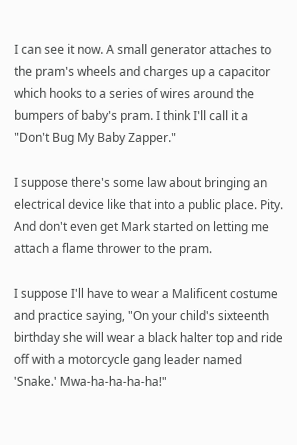I can see it now. A small generator attaches to the pram's wheels and charges up a capacitor which hooks to a series of wires around the bumpers of baby's pram. I think I'll call it a "Don't Bug My Baby Zapper."

I suppose there's some law about bringing an electrical device like that into a public place. Pity. And don't even get Mark started on letting me attach a flame thrower to the pram.

I suppose I'll have to wear a Malificent costume and practice saying, "On your child's sixteenth birthday she will wear a black halter top and ride off with a motorcycle gang leader named 'Snake.' Mwa-ha-ha-ha-ha!"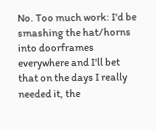No. Too much work: I'd be smashing the hat/horns into doorframes everywhere and I'll bet that on the days I really needed it, the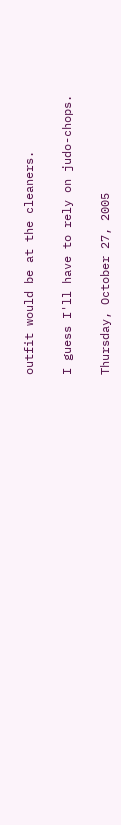outfit would be at the cleaners.

I guess I'll have to rely on judo-chops.

Thursday, October 27, 2005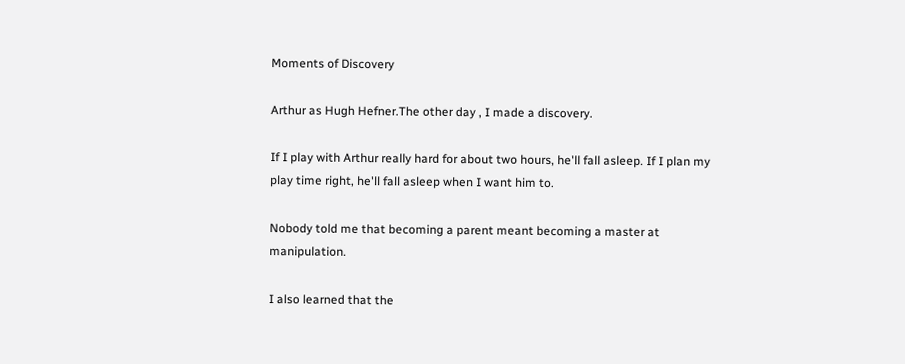Moments of Discovery

Arthur as Hugh Hefner.The other day , I made a discovery.

If I play with Arthur really hard for about two hours, he'll fall asleep. If I plan my play time right, he'll fall asleep when I want him to.

Nobody told me that becoming a parent meant becoming a master at manipulation.

I also learned that the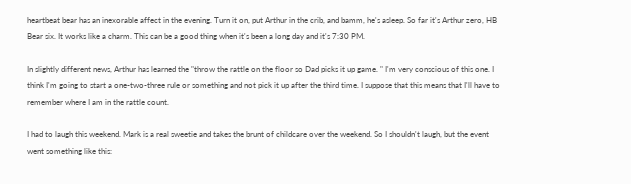heartbeat bear has an inexorable affect in the evening. Turn it on, put Arthur in the crib, and bamm, he's asleep. So far it's Arthur zero, HB Bear six. It works like a charm. This can be a good thing when it's been a long day and it's 7:30 PM.

In slightly different news, Arthur has learned the "throw the rattle on the floor so Dad picks it up game. " I'm very conscious of this one. I think I'm going to start a one-two-three rule or something and not pick it up after the third time. I suppose that this means that I'll have to remember where I am in the rattle count.

I had to laugh this weekend. Mark is a real sweetie and takes the brunt of childcare over the weekend. So I shouldn't laugh, but the event went something like this: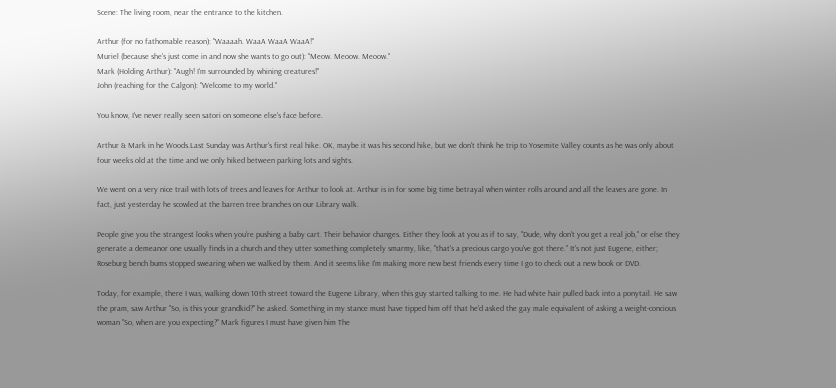Scene: The living room, near the entrance to the kitchen.

Arthur (for no fathomable reason): "Waaaah. WaaA WaaA WaaA!"
Muriel (because she's just come in and now she wants to go out): "Meow. Meoow. Meoow."
Mark (Holding Arthur): "Augh! I'm surrounded by whining creatures!"
John (reaching for the Calgon): "Welcome to my world."

You know, I've never really seen satori on someone else's face before.

Arthur & Mark in he Woods.Last Sunday was Arthur's first real hike. OK, maybe it was his second hike, but we don't think he trip to Yosemite Valley counts as he was only about four weeks old at the time and we only hiked between parking lots and sights.

We went on a very nice trail with lots of trees and leaves for Arthur to look at. Arthur is in for some big time betrayal when winter rolls around and all the leaves are gone. In fact, just yesterday he scowled at the barren tree branches on our Library walk.

People give you the strangest looks when you're pushing a baby cart. Their behavior changes. Either they look at you as if to say, "Dude, why don't you get a real job," or else they generate a demeanor one usually finds in a church and they utter something completely smarmy, like, "that's a precious cargo you've got there." It's not just Eugene, either; Roseburg bench bums stopped swearing when we walked by them. And it seems like I'm making more new best friends every time I go to check out a new book or DVD.

Today, for example, there I was, walking down 10th street toward the Eugene Library, when this guy started talking to me. He had white hair pulled back into a ponytail. He saw the pram, saw Arthur "So, is this your grandkid?" he asked. Something in my stance must have tipped him off that he'd asked the gay male equivalent of asking a weight-concious woman "So, when are you expecting?" Mark figures I must have given him The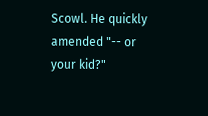Scowl. He quickly amended "-- or your kid?"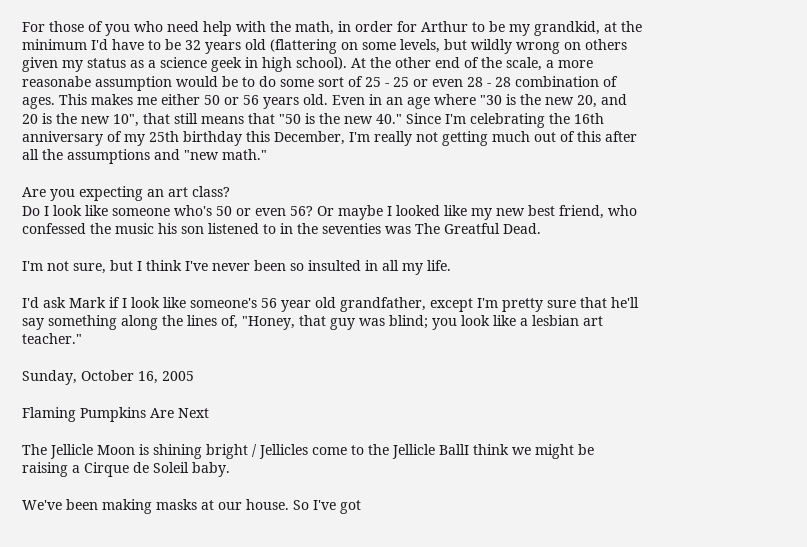For those of you who need help with the math, in order for Arthur to be my grandkid, at the minimum I'd have to be 32 years old (flattering on some levels, but wildly wrong on others given my status as a science geek in high school). At the other end of the scale, a more reasonabe assumption would be to do some sort of 25 - 25 or even 28 - 28 combination of ages. This makes me either 50 or 56 years old. Even in an age where "30 is the new 20, and 20 is the new 10", that still means that "50 is the new 40." Since I'm celebrating the 16th anniversary of my 25th birthday this December, I'm really not getting much out of this after all the assumptions and "new math."

Are you expecting an art class?
Do I look like someone who's 50 or even 56? Or maybe I looked like my new best friend, who confessed the music his son listened to in the seventies was The Greatful Dead.

I'm not sure, but I think I've never been so insulted in all my life.

I'd ask Mark if I look like someone's 56 year old grandfather, except I'm pretty sure that he'll say something along the lines of, "Honey, that guy was blind; you look like a lesbian art teacher."

Sunday, October 16, 2005

Flaming Pumpkins Are Next

The Jellicle Moon is shining bright / Jellicles come to the Jellicle BallI think we might be raising a Cirque de Soleil baby.

We've been making masks at our house. So I've got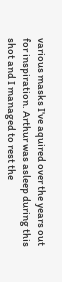various masks I've aquired over the years out for inspiration. Arthur was asleep during this shot and I managed to rest the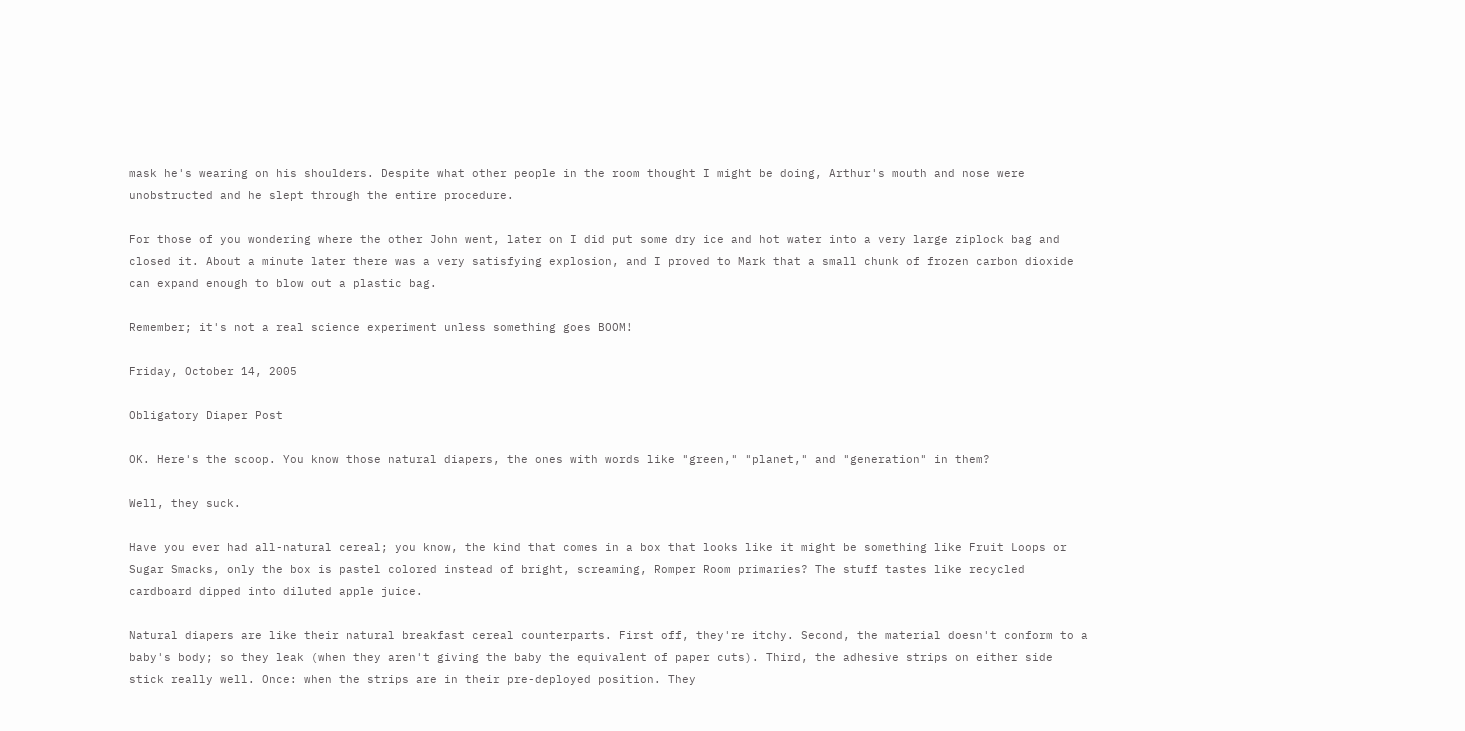mask he's wearing on his shoulders. Despite what other people in the room thought I might be doing, Arthur's mouth and nose were unobstructed and he slept through the entire procedure.

For those of you wondering where the other John went, later on I did put some dry ice and hot water into a very large ziplock bag and closed it. About a minute later there was a very satisfying explosion, and I proved to Mark that a small chunk of frozen carbon dioxide can expand enough to blow out a plastic bag.

Remember; it's not a real science experiment unless something goes BOOM!

Friday, October 14, 2005

Obligatory Diaper Post

OK. Here's the scoop. You know those natural diapers, the ones with words like "green," "planet," and "generation" in them?

Well, they suck.

Have you ever had all-natural cereal; you know, the kind that comes in a box that looks like it might be something like Fruit Loops or Sugar Smacks, only the box is pastel colored instead of bright, screaming, Romper Room primaries? The stuff tastes like recycled cardboard dipped into diluted apple juice.

Natural diapers are like their natural breakfast cereal counterparts. First off, they're itchy. Second, the material doesn't conform to a baby's body; so they leak (when they aren't giving the baby the equivalent of paper cuts). Third, the adhesive strips on either side stick really well. Once: when the strips are in their pre-deployed position. They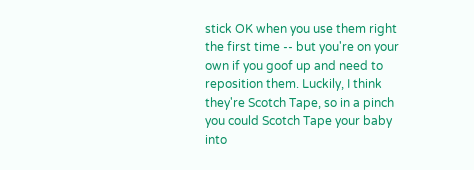stick OK when you use them right the first time -- but you're on your own if you goof up and need to reposition them. Luckily, I think they're Scotch Tape, so in a pinch you could Scotch Tape your baby into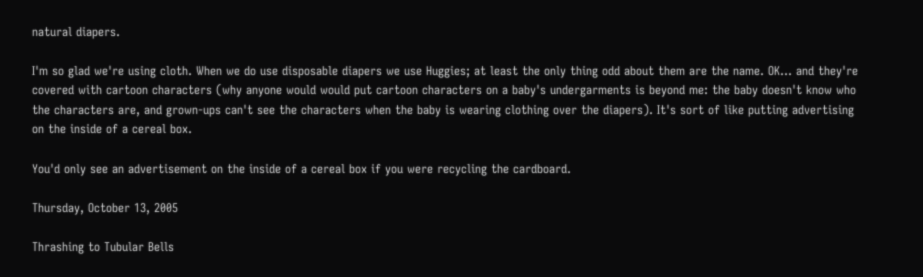natural diapers.

I'm so glad we're using cloth. When we do use disposable diapers we use Huggies; at least the only thing odd about them are the name. OK... and they're covered with cartoon characters (why anyone would would put cartoon characters on a baby's undergarments is beyond me: the baby doesn't know who the characters are, and grown-ups can't see the characters when the baby is wearing clothing over the diapers). It's sort of like putting advertising on the inside of a cereal box.

You'd only see an advertisement on the inside of a cereal box if you were recycling the cardboard.

Thursday, October 13, 2005

Thrashing to Tubular Bells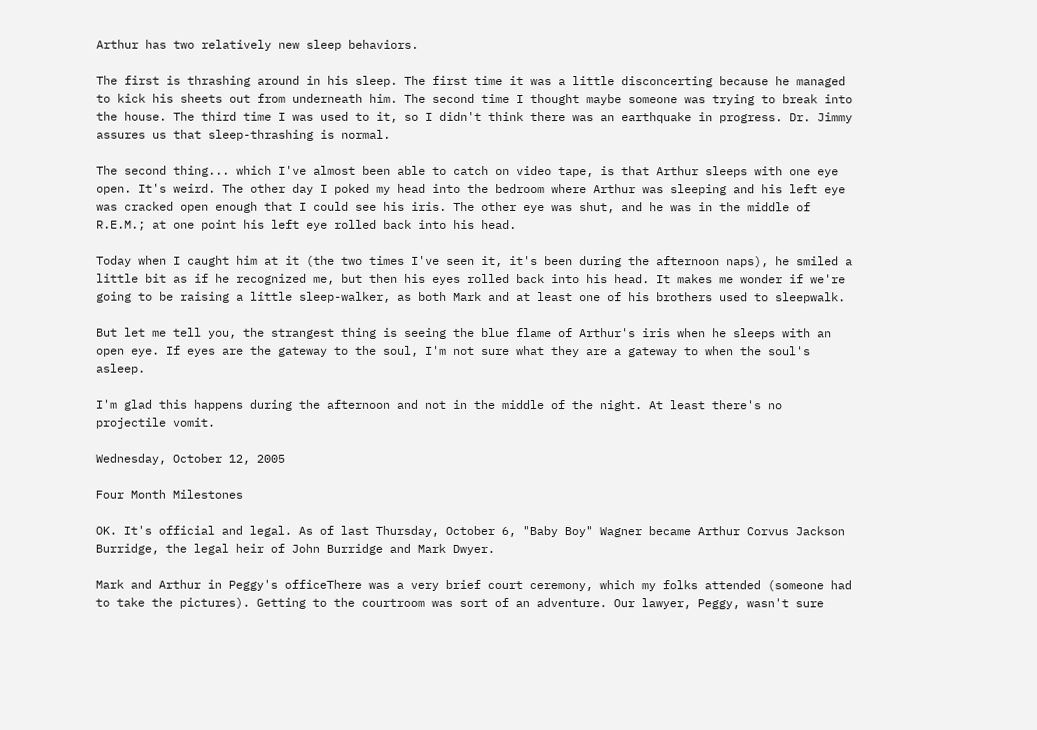Arthur has two relatively new sleep behaviors.

The first is thrashing around in his sleep. The first time it was a little disconcerting because he managed to kick his sheets out from underneath him. The second time I thought maybe someone was trying to break into the house. The third time I was used to it, so I didn't think there was an earthquake in progress. Dr. Jimmy assures us that sleep-thrashing is normal.

The second thing... which I've almost been able to catch on video tape, is that Arthur sleeps with one eye open. It's weird. The other day I poked my head into the bedroom where Arthur was sleeping and his left eye was cracked open enough that I could see his iris. The other eye was shut, and he was in the middle of R.E.M.; at one point his left eye rolled back into his head.

Today when I caught him at it (the two times I've seen it, it's been during the afternoon naps), he smiled a little bit as if he recognized me, but then his eyes rolled back into his head. It makes me wonder if we're going to be raising a little sleep-walker, as both Mark and at least one of his brothers used to sleepwalk.

But let me tell you, the strangest thing is seeing the blue flame of Arthur's iris when he sleeps with an open eye. If eyes are the gateway to the soul, I'm not sure what they are a gateway to when the soul's asleep.

I'm glad this happens during the afternoon and not in the middle of the night. At least there's no projectile vomit.

Wednesday, October 12, 2005

Four Month Milestones

OK. It's official and legal. As of last Thursday, October 6, "Baby Boy" Wagner became Arthur Corvus Jackson Burridge, the legal heir of John Burridge and Mark Dwyer.

Mark and Arthur in Peggy's officeThere was a very brief court ceremony, which my folks attended (someone had to take the pictures). Getting to the courtroom was sort of an adventure. Our lawyer, Peggy, wasn't sure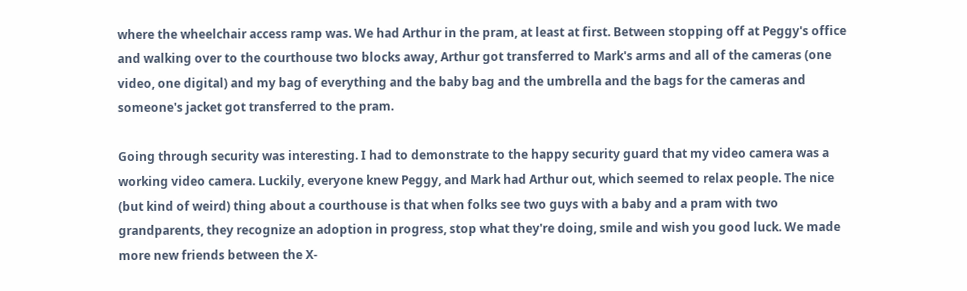where the wheelchair access ramp was. We had Arthur in the pram, at least at first. Between stopping off at Peggy's office and walking over to the courthouse two blocks away, Arthur got transferred to Mark's arms and all of the cameras (one video, one digital) and my bag of everything and the baby bag and the umbrella and the bags for the cameras and someone's jacket got transferred to the pram.

Going through security was interesting. I had to demonstrate to the happy security guard that my video camera was a working video camera. Luckily, everyone knew Peggy, and Mark had Arthur out, which seemed to relax people. The nice (but kind of weird) thing about a courthouse is that when folks see two guys with a baby and a pram with two grandparents, they recognize an adoption in progress, stop what they're doing, smile and wish you good luck. We made more new friends between the X-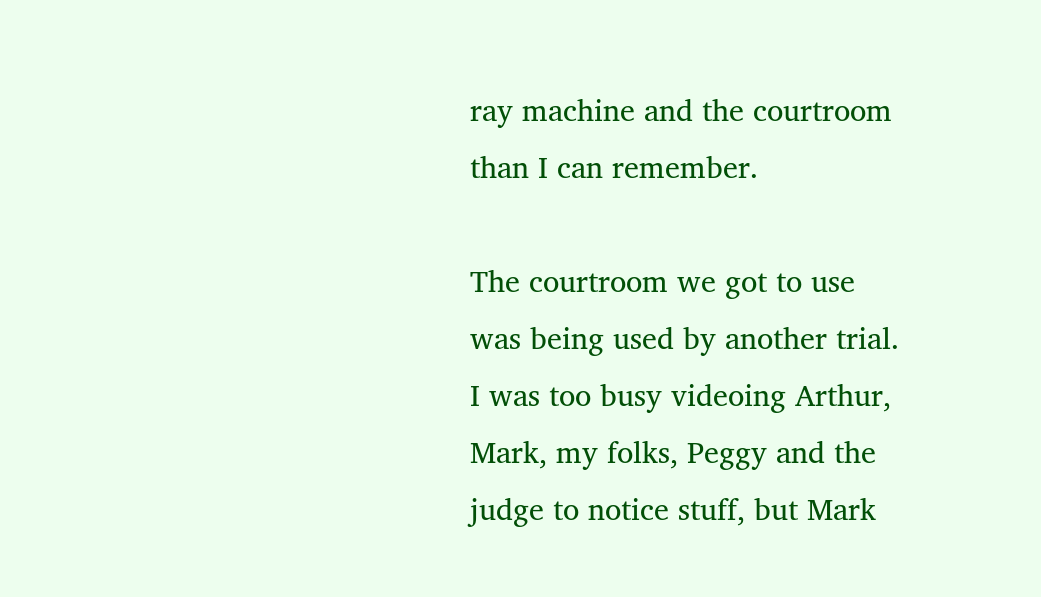ray machine and the courtroom than I can remember.

The courtroom we got to use was being used by another trial. I was too busy videoing Arthur, Mark, my folks, Peggy and the judge to notice stuff, but Mark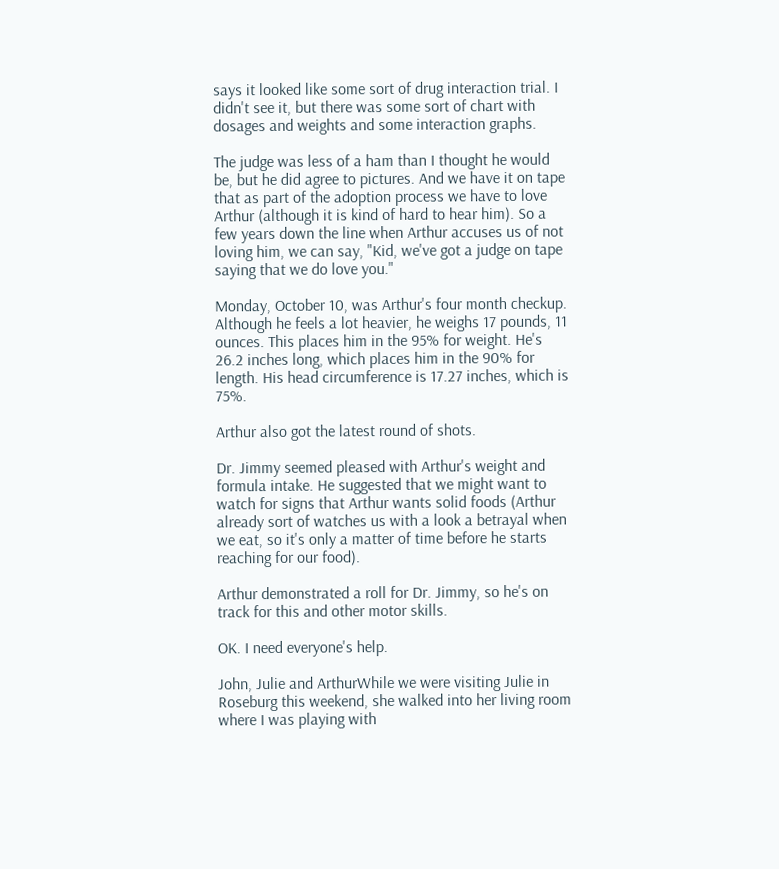says it looked like some sort of drug interaction trial. I didn't see it, but there was some sort of chart with dosages and weights and some interaction graphs.

The judge was less of a ham than I thought he would be, but he did agree to pictures. And we have it on tape that as part of the adoption process we have to love Arthur (although it is kind of hard to hear him). So a few years down the line when Arthur accuses us of not loving him, we can say, "Kid, we've got a judge on tape saying that we do love you."

Monday, October 10, was Arthur's four month checkup. Although he feels a lot heavier, he weighs 17 pounds, 11 ounces. This places him in the 95% for weight. He's 26.2 inches long, which places him in the 90% for length. His head circumference is 17.27 inches, which is 75%.

Arthur also got the latest round of shots.

Dr. Jimmy seemed pleased with Arthur's weight and formula intake. He suggested that we might want to watch for signs that Arthur wants solid foods (Arthur already sort of watches us with a look a betrayal when we eat, so it's only a matter of time before he starts reaching for our food).

Arthur demonstrated a roll for Dr. Jimmy, so he's on track for this and other motor skills.

OK. I need everyone's help.

John, Julie and ArthurWhile we were visiting Julie in Roseburg this weekend, she walked into her living room where I was playing with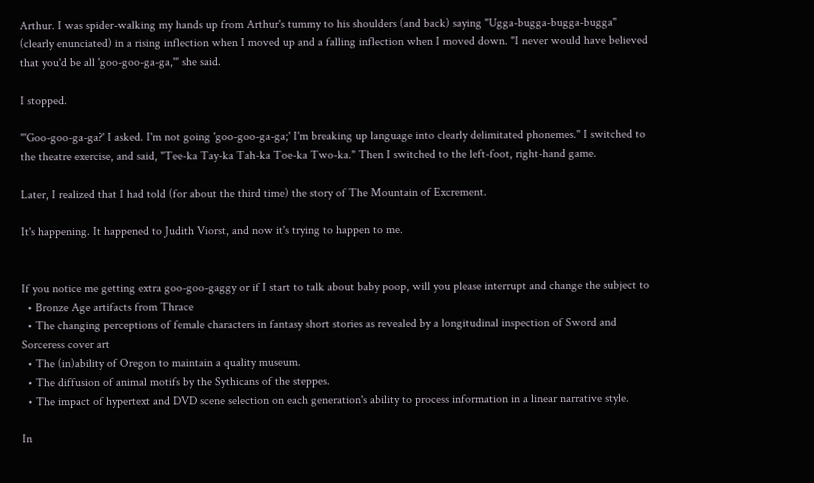Arthur. I was spider-walking my hands up from Arthur's tummy to his shoulders (and back) saying "Ugga-bugga-bugga-bugga" (clearly enunciated) in a rising inflection when I moved up and a falling inflection when I moved down. "I never would have believed that you'd be all 'goo-goo-ga-ga,'" she said.

I stopped.

"'Goo-goo-ga-ga?' I asked. I'm not going 'goo-goo-ga-ga;' I'm breaking up language into clearly delimitated phonemes." I switched to the theatre exercise, and said, "Tee-ka Tay-ka Tah-ka Toe-ka Two-ka." Then I switched to the left-foot, right-hand game.

Later, I realized that I had told (for about the third time) the story of The Mountain of Excrement.

It's happening. It happened to Judith Viorst, and now it's trying to happen to me.


If you notice me getting extra goo-goo-gaggy or if I start to talk about baby poop, will you please interrupt and change the subject to
  • Bronze Age artifacts from Thrace
  • The changing perceptions of female characters in fantasy short stories as revealed by a longitudinal inspection of Sword and Sorceress cover art
  • The (in)ability of Oregon to maintain a quality museum.
  • The diffusion of animal motifs by the Sythicans of the steppes.
  • The impact of hypertext and DVD scene selection on each generation's ability to process information in a linear narrative style.

In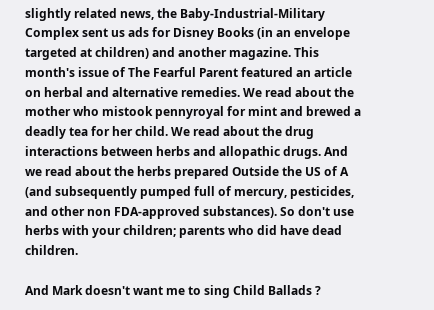slightly related news, the Baby-Industrial-Military Complex sent us ads for Disney Books (in an envelope targeted at children) and another magazine. This month's issue of The Fearful Parent featured an article on herbal and alternative remedies. We read about the mother who mistook pennyroyal for mint and brewed a deadly tea for her child. We read about the drug interactions between herbs and allopathic drugs. And we read about the herbs prepared Outside the US of A (and subsequently pumped full of mercury, pesticides, and other non FDA-approved substances). So don't use herbs with your children; parents who did have dead children.

And Mark doesn't want me to sing Child Ballads ?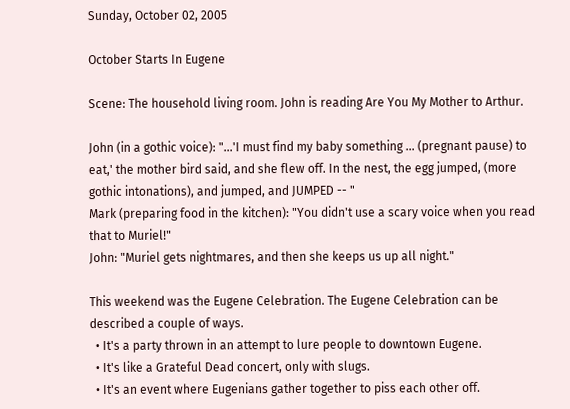Sunday, October 02, 2005

October Starts In Eugene

Scene: The household living room. John is reading Are You My Mother to Arthur.

John (in a gothic voice): "...'I must find my baby something ... (pregnant pause) to eat,' the mother bird said, and she flew off. In the nest, the egg jumped, (more gothic intonations), and jumped, and JUMPED -- "
Mark (preparing food in the kitchen): "You didn't use a scary voice when you read that to Muriel!"
John: "Muriel gets nightmares, and then she keeps us up all night."

This weekend was the Eugene Celebration. The Eugene Celebration can be described a couple of ways.
  • It's a party thrown in an attempt to lure people to downtown Eugene.
  • It's like a Grateful Dead concert, only with slugs.
  • It's an event where Eugenians gather together to piss each other off.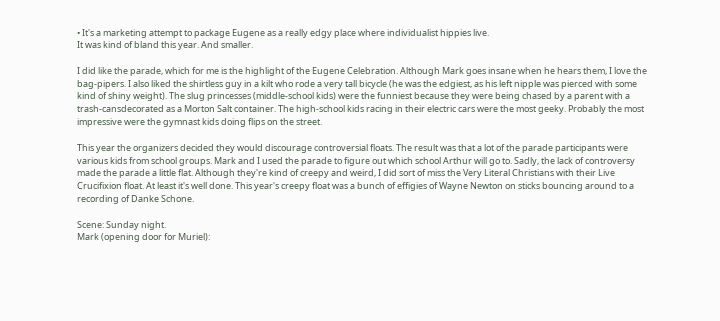• It's a marketing attempt to package Eugene as a really edgy place where individualist hippies live.
It was kind of bland this year. And smaller.

I did like the parade, which for me is the highlight of the Eugene Celebration. Although Mark goes insane when he hears them, I love the bag-pipers. I also liked the shirtless guy in a kilt who rode a very tall bicycle (he was the edgiest, as his left nipple was pierced with some kind of shiny weight). The slug princesses (middle-school kids) were the funniest because they were being chased by a parent with a trash-cansdecorated as a Morton Salt container. The high-school kids racing in their electric cars were the most geeky. Probably the most impressive were the gymnast kids doing flips on the street.

This year the organizers decided they would discourage controversial floats. The result was that a lot of the parade participants were various kids from school groups. Mark and I used the parade to figure out which school Arthur will go to. Sadly, the lack of controversy made the parade a little flat. Although they're kind of creepy and weird, I did sort of miss the Very Literal Christians with their Live Crucifixion float. At least it's well done. This year's creepy float was a bunch of effigies of Wayne Newton on sticks bouncing around to a recording of Danke Schone.

Scene: Sunday night.
Mark (opening door for Muriel):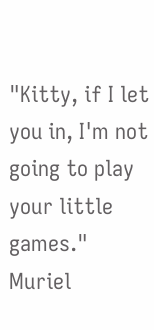"Kitty, if I let you in, I'm not going to play your little games."
Muriel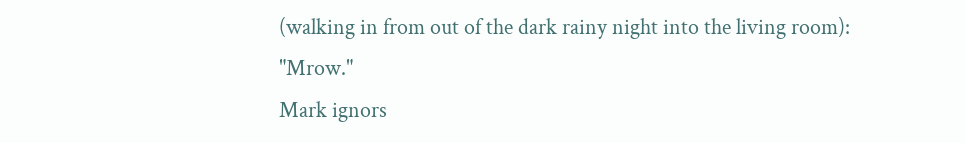(walking in from out of the dark rainy night into the living room): "Mrow."
Mark ignors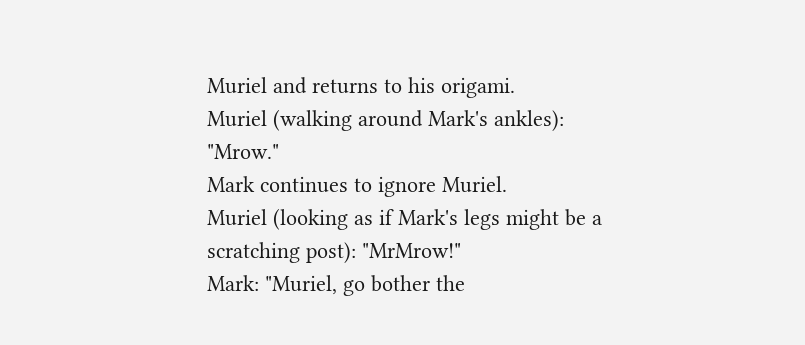Muriel and returns to his origami.
Muriel (walking around Mark's ankles): "Mrow."
Mark continues to ignore Muriel.
Muriel (looking as if Mark's legs might be a scratching post): "MrMrow!"
Mark: "Muriel, go bother the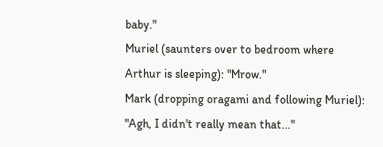baby."
Muriel (saunters over to bedroom where Arthur is sleeping): "Mrow."
Mark (dropping oragami and following Muriel): "Agh, I didn't really mean that..."